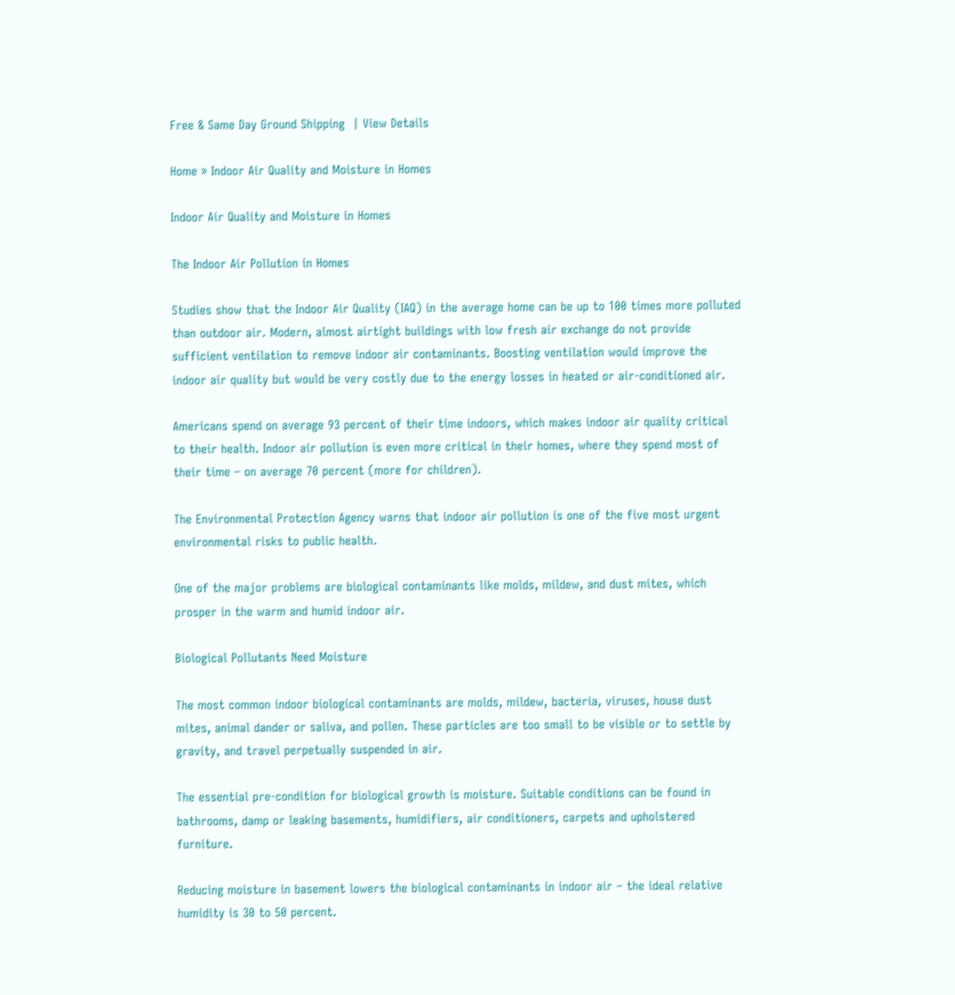Free & Same Day Ground Shipping  | View Details

Home » Indoor Air Quality and Moisture in Homes

Indoor Air Quality and Moisture in Homes

The Indoor Air Pollution in Homes

Studies show that the Indoor Air Quality (IAQ) in the average home can be up to 100 times more polluted than outdoor air. Modern, almost airtight buildings with low fresh air exchange do not provide sufficient ventilation to remove indoor air contaminants. Boosting ventilation would improve the indoor air quality but would be very costly due to the energy losses in heated or air-conditioned air.

Americans spend on average 93 percent of their time indoors, which makes indoor air quality critical to their health. Indoor air pollution is even more critical in their homes, where they spend most of their time – on average 70 percent (more for children).

The Environmental Protection Agency warns that indoor air pollution is one of the five most urgent environmental risks to public health.

One of the major problems are biological contaminants like molds, mildew, and dust mites, which prosper in the warm and humid indoor air.

Biological Pollutants Need Moisture

The most common indoor biological contaminants are molds, mildew, bacteria, viruses, house dust mites, animal dander or saliva, and pollen. These particles are too small to be visible or to settle by gravity, and travel perpetually suspended in air.

The essential pre-condition for biological growth is moisture. Suitable conditions can be found in bathrooms, damp or leaking basements, humidifiers, air conditioners, carpets and upholstered furniture.

Reducing moisture in basement lowers the biological contaminants in indoor air – the ideal relative humidity is 30 to 50 percent.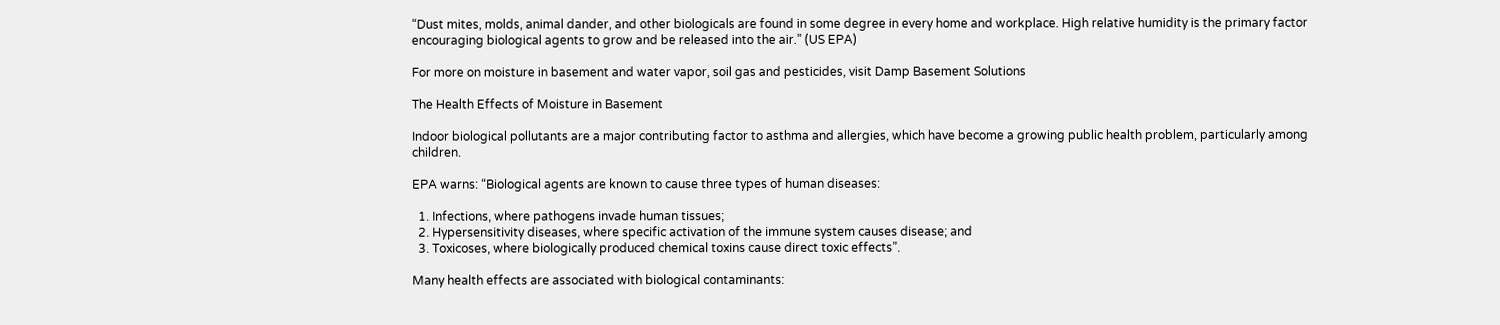“Dust mites, molds, animal dander, and other biologicals are found in some degree in every home and workplace. High relative humidity is the primary factor encouraging biological agents to grow and be released into the air.” (US EPA)

For more on moisture in basement and water vapor, soil gas and pesticides, visit Damp Basement Solutions

The Health Effects of Moisture in Basement

Indoor biological pollutants are a major contributing factor to asthma and allergies, which have become a growing public health problem, particularly among children.

EPA warns: “Biological agents are known to cause three types of human diseases:

  1. Infections, where pathogens invade human tissues;
  2. Hypersensitivity diseases, where specific activation of the immune system causes disease; and
  3. Toxicoses, where biologically produced chemical toxins cause direct toxic effects”.

Many health effects are associated with biological contaminants: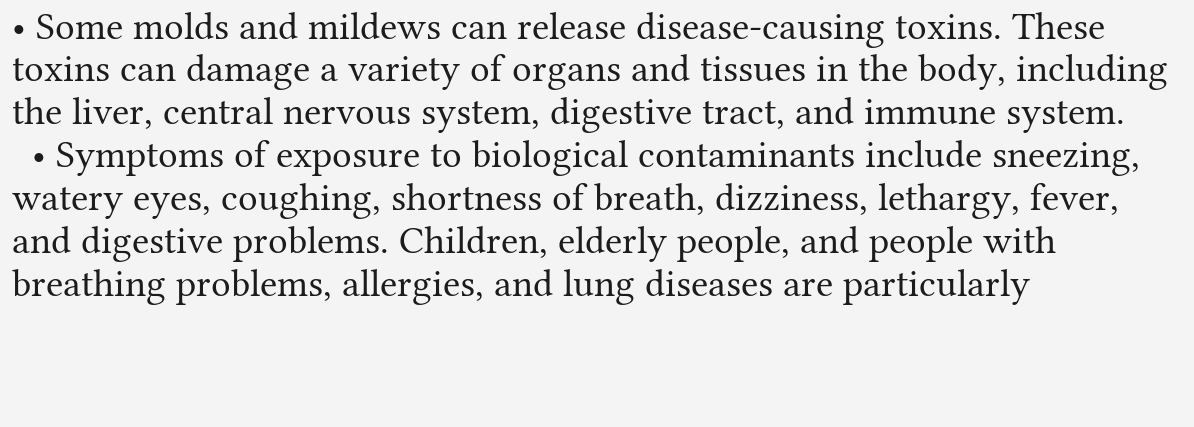• Some molds and mildews can release disease-causing toxins. These toxins can damage a variety of organs and tissues in the body, including the liver, central nervous system, digestive tract, and immune system.
  • Symptoms of exposure to biological contaminants include sneezing, watery eyes, coughing, shortness of breath, dizziness, lethargy, fever, and digestive problems. Children, elderly people, and people with breathing problems, allergies, and lung diseases are particularly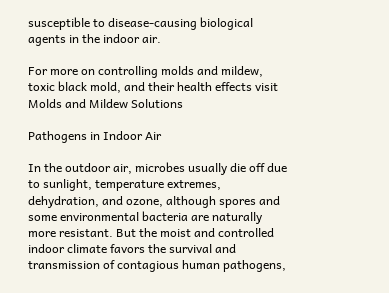susceptible to disease-causing biological agents in the indoor air.

For more on controlling molds and mildew, toxic black mold, and their health effects visit Molds and Mildew Solutions

Pathogens in Indoor Air

In the outdoor air, microbes usually die off due to sunlight, temperature extremes, dehydration, and ozone, although spores and some environmental bacteria are naturally more resistant. But the moist and controlled indoor climate favors the survival and transmission of contagious human pathogens,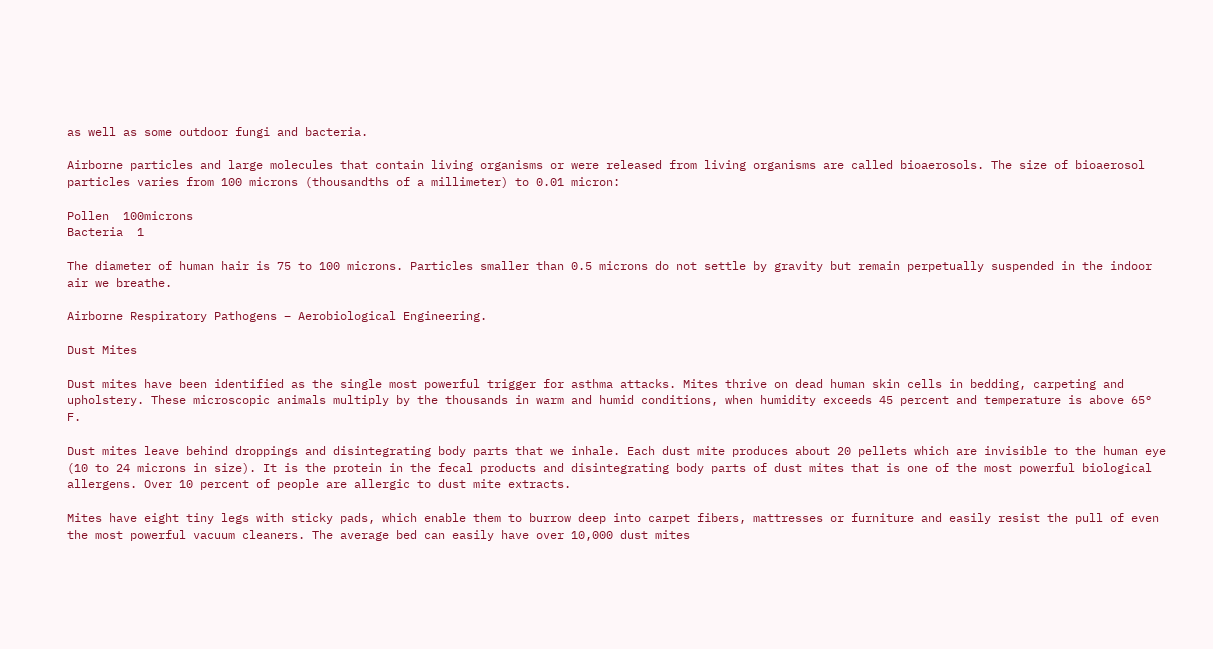as well as some outdoor fungi and bacteria.

Airborne particles and large molecules that contain living organisms or were released from living organisms are called bioaerosols. The size of bioaerosol particles varies from 100 microns (thousandths of a millimeter) to 0.01 micron:

Pollen  100microns
Bacteria  1

The diameter of human hair is 75 to 100 microns. Particles smaller than 0.5 microns do not settle by gravity but remain perpetually suspended in the indoor air we breathe.

Airborne Respiratory Pathogens – Aerobiological Engineering.

Dust Mites

Dust mites have been identified as the single most powerful trigger for asthma attacks. Mites thrive on dead human skin cells in bedding, carpeting and upholstery. These microscopic animals multiply by the thousands in warm and humid conditions, when humidity exceeds 45 percent and temperature is above 65° F.

Dust mites leave behind droppings and disintegrating body parts that we inhale. Each dust mite produces about 20 pellets which are invisible to the human eye (10 to 24 microns in size). It is the protein in the fecal products and disintegrating body parts of dust mites that is one of the most powerful biological allergens. Over 10 percent of people are allergic to dust mite extracts.

Mites have eight tiny legs with sticky pads, which enable them to burrow deep into carpet fibers, mattresses or furniture and easily resist the pull of even the most powerful vacuum cleaners. The average bed can easily have over 10,000 dust mites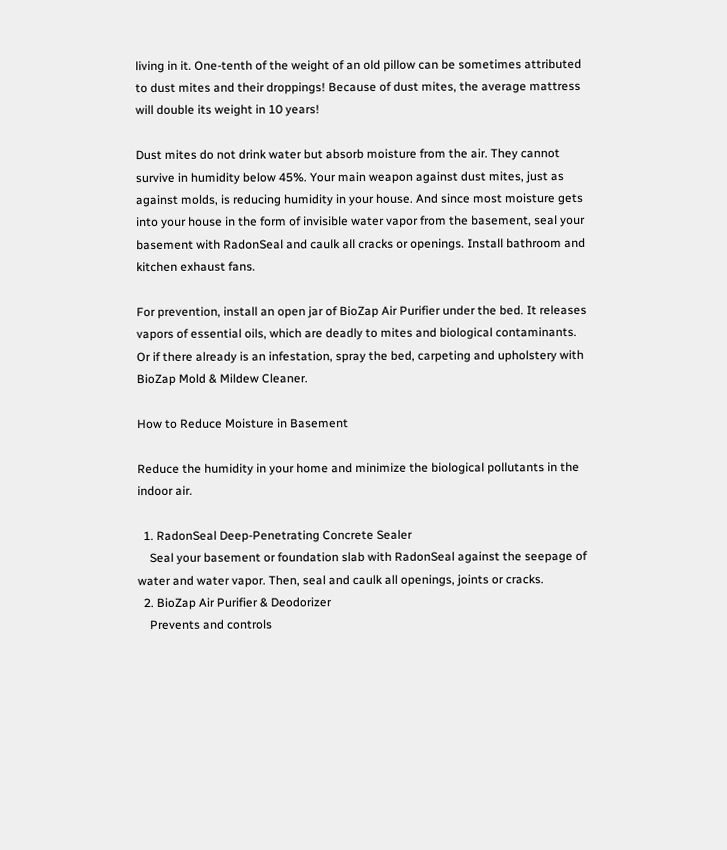living in it. One-tenth of the weight of an old pillow can be sometimes attributed to dust mites and their droppings! Because of dust mites, the average mattress will double its weight in 10 years!

Dust mites do not drink water but absorb moisture from the air. They cannot survive in humidity below 45%. Your main weapon against dust mites, just as against molds, is reducing humidity in your house. And since most moisture gets into your house in the form of invisible water vapor from the basement, seal your basement with RadonSeal and caulk all cracks or openings. Install bathroom and kitchen exhaust fans.

For prevention, install an open jar of BioZap Air Purifier under the bed. It releases vapors of essential oils, which are deadly to mites and biological contaminants. Or if there already is an infestation, spray the bed, carpeting and upholstery with BioZap Mold & Mildew Cleaner.

How to Reduce Moisture in Basement

Reduce the humidity in your home and minimize the biological pollutants in the indoor air.

  1. RadonSeal Deep-Penetrating Concrete Sealer
    Seal your basement or foundation slab with RadonSeal against the seepage of water and water vapor. Then, seal and caulk all openings, joints or cracks.
  2. BioZap Air Purifier & Deodorizer
    Prevents and controls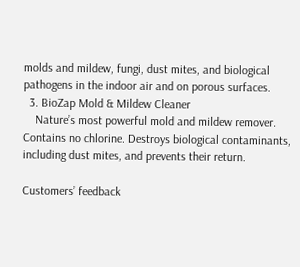molds and mildew, fungi, dust mites, and biological pathogens in the indoor air and on porous surfaces.
  3. BioZap Mold & Mildew Cleaner
    Nature’s most powerful mold and mildew remover. Contains no chlorine. Destroys biological contaminants, including dust mites, and prevents their return.

Customers’ feedback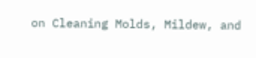on Cleaning Molds, Mildew, and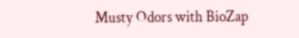Musty Odors with BioZap